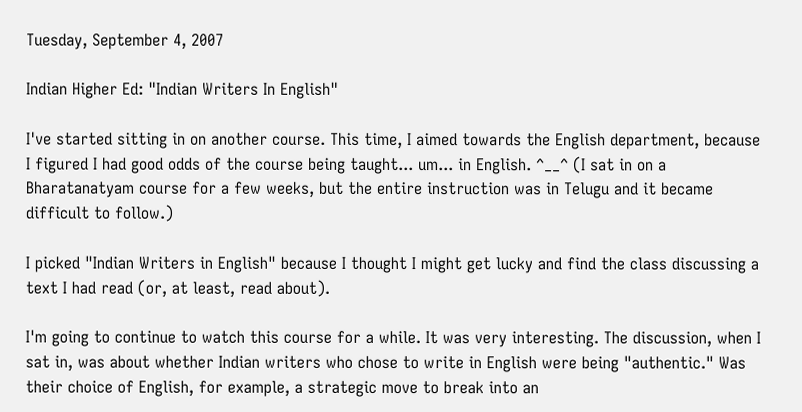Tuesday, September 4, 2007

Indian Higher Ed: "Indian Writers In English"

I've started sitting in on another course. This time, I aimed towards the English department, because I figured I had good odds of the course being taught... um... in English. ^__^ (I sat in on a Bharatanatyam course for a few weeks, but the entire instruction was in Telugu and it became difficult to follow.)

I picked "Indian Writers in English" because I thought I might get lucky and find the class discussing a text I had read (or, at least, read about).

I'm going to continue to watch this course for a while. It was very interesting. The discussion, when I sat in, was about whether Indian writers who chose to write in English were being "authentic." Was their choice of English, for example, a strategic move to break into an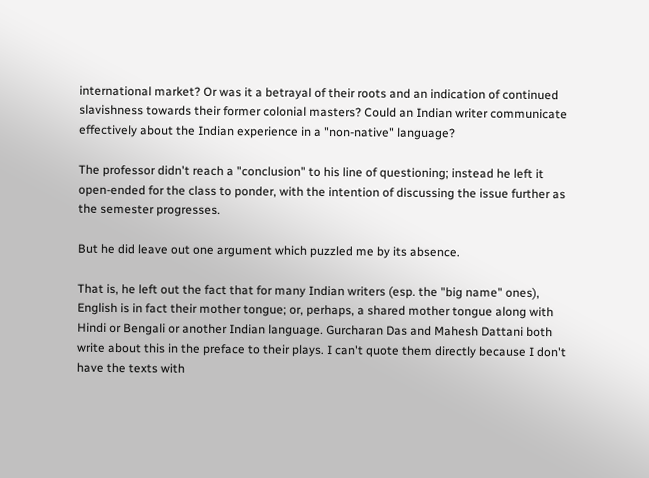international market? Or was it a betrayal of their roots and an indication of continued slavishness towards their former colonial masters? Could an Indian writer communicate effectively about the Indian experience in a "non-native" language?

The professor didn't reach a "conclusion" to his line of questioning; instead he left it open-ended for the class to ponder, with the intention of discussing the issue further as the semester progresses.

But he did leave out one argument which puzzled me by its absence.

That is, he left out the fact that for many Indian writers (esp. the "big name" ones), English is in fact their mother tongue; or, perhaps, a shared mother tongue along with Hindi or Bengali or another Indian language. Gurcharan Das and Mahesh Dattani both write about this in the preface to their plays. I can't quote them directly because I don't have the texts with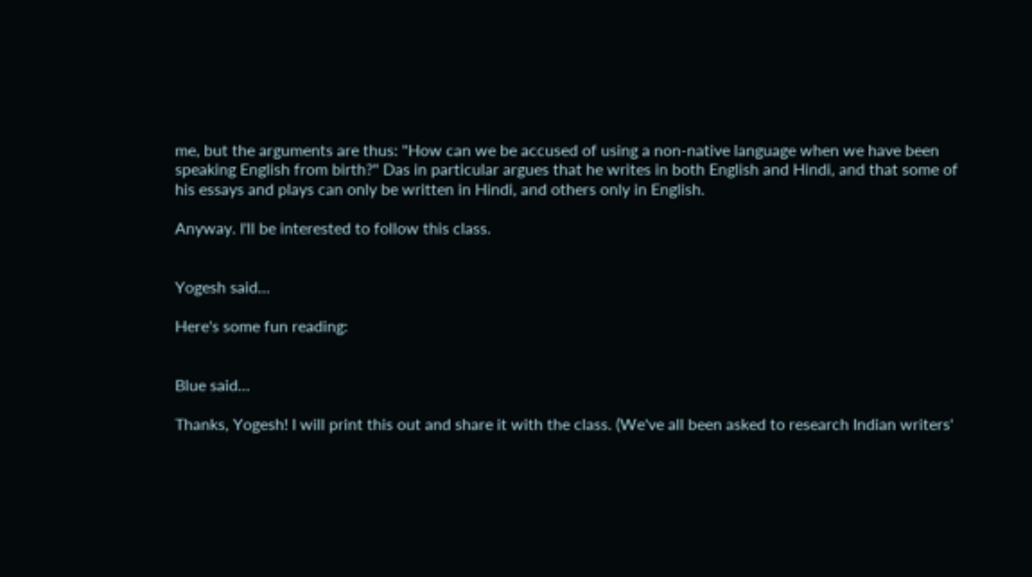me, but the arguments are thus: "How can we be accused of using a non-native language when we have been speaking English from birth?" Das in particular argues that he writes in both English and Hindi, and that some of his essays and plays can only be written in Hindi, and others only in English.

Anyway. I'll be interested to follow this class.


Yogesh said...

Here's some fun reading:


Blue said...

Thanks, Yogesh! I will print this out and share it with the class. (We've all been asked to research Indian writers'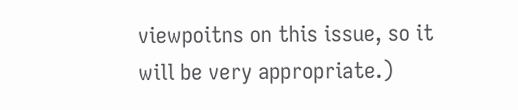viewpoitns on this issue, so it will be very appropriate.)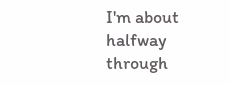I'm about halfway through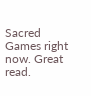Sacred Games right now. Great read.